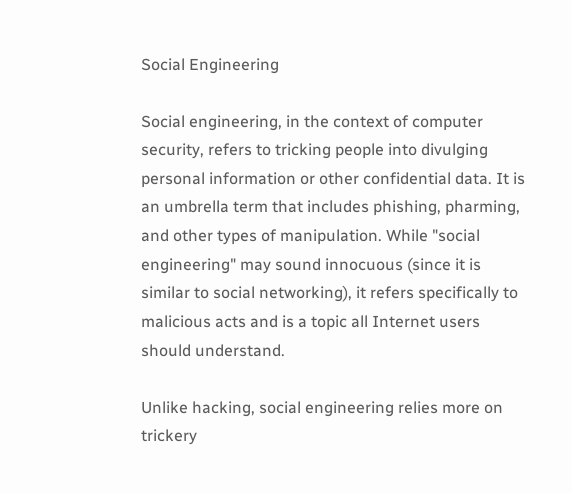Social Engineering

Social engineering, in the context of computer security, refers to tricking people into divulging personal information or other confidential data. It is an umbrella term that includes phishing, pharming, and other types of manipulation. While "social engineering" may sound innocuous (since it is similar to social networking), it refers specifically to malicious acts and is a topic all Internet users should understand.

Unlike hacking, social engineering relies more on trickery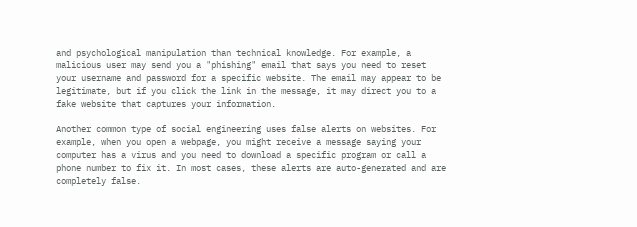and psychological manipulation than technical knowledge. For example, a malicious user may send you a "phishing" email that says you need to reset your username and password for a specific website. The email may appear to be legitimate, but if you click the link in the message, it may direct you to a fake website that captures your information.

Another common type of social engineering uses false alerts on websites. For example, when you open a webpage, you might receive a message saying your computer has a virus and you need to download a specific program or call a phone number to fix it. In most cases, these alerts are auto-generated and are completely false.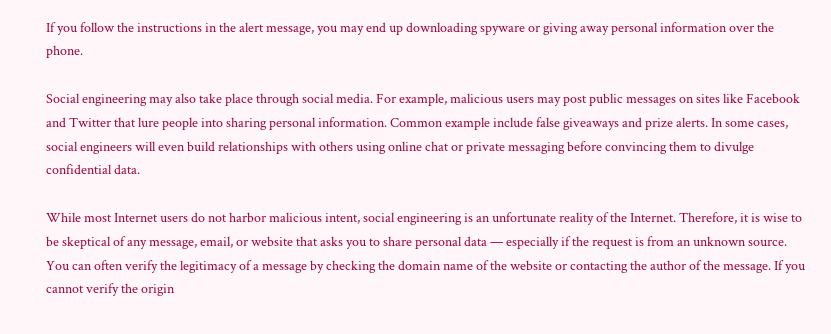If you follow the instructions in the alert message, you may end up downloading spyware or giving away personal information over the phone.

Social engineering may also take place through social media. For example, malicious users may post public messages on sites like Facebook and Twitter that lure people into sharing personal information. Common example include false giveaways and prize alerts. In some cases, social engineers will even build relationships with others using online chat or private messaging before convincing them to divulge confidential data.

While most Internet users do not harbor malicious intent, social engineering is an unfortunate reality of the Internet. Therefore, it is wise to be skeptical of any message, email, or website that asks you to share personal data — especially if the request is from an unknown source. You can often verify the legitimacy of a message by checking the domain name of the website or contacting the author of the message. If you cannot verify the origin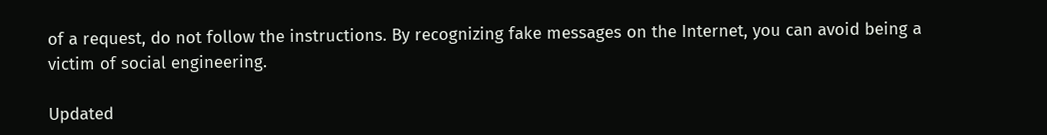of a request, do not follow the instructions. By recognizing fake messages on the Internet, you can avoid being a victim of social engineering.

Updated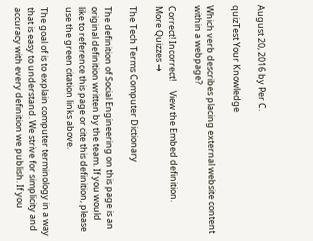August 20, 2016 by Per C.

quizTest Your Knowledge

Which verb describes placing external website content within a webpage?

Correct! Incorrect!     View the Embed definition.
More Quizzes →

The Tech Terms Computer Dictionary

The definition of Social Engineering on this page is an original definition written by the team. If you would like to reference this page or cite this definition, please use the green citation links above.

The goal of is to explain computer terminology in a way that is easy to understand. We strive for simplicity and accuracy with every definition we publish. If you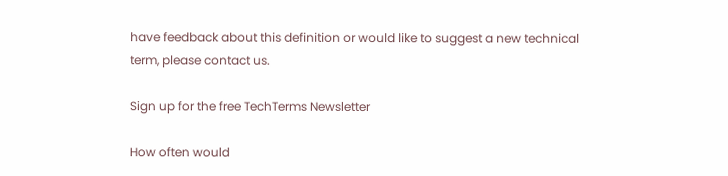have feedback about this definition or would like to suggest a new technical term, please contact us.

Sign up for the free TechTerms Newsletter

How often would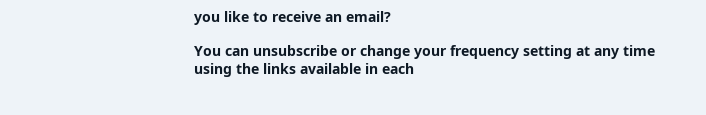you like to receive an email?

You can unsubscribe or change your frequency setting at any time using the links available in each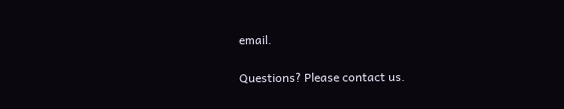email.

Questions? Please contact us.